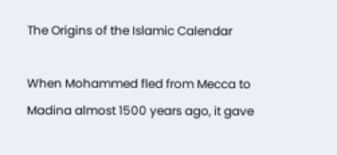The Origins of the Islamic Calendar

When Mohammed fled from Mecca to Madina almost 1500 years ago, it gave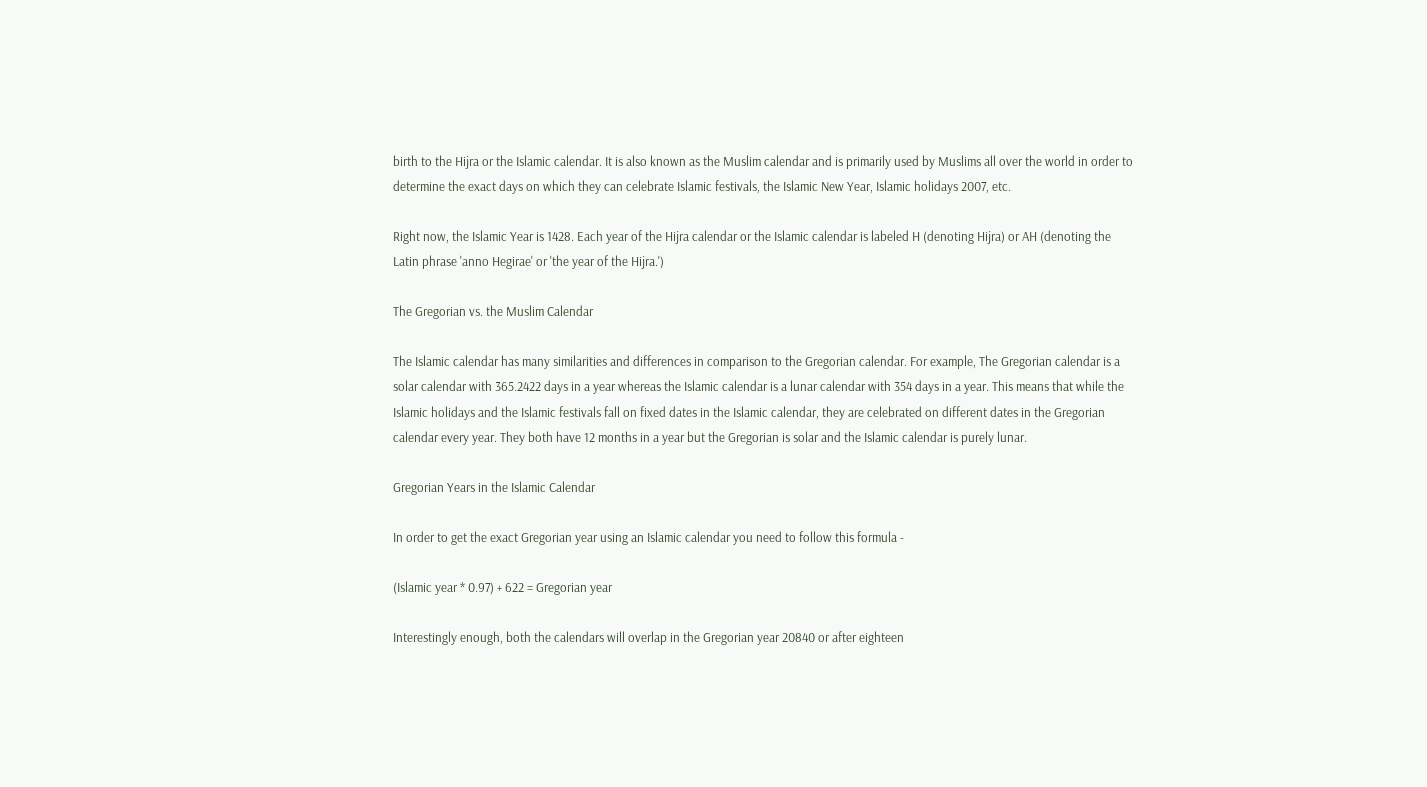birth to the Hijra or the Islamic calendar. It is also known as the Muslim calendar and is primarily used by Muslims all over the world in order to determine the exact days on which they can celebrate Islamic festivals, the Islamic New Year, Islamic holidays 2007, etc.

Right now, the Islamic Year is 1428. Each year of the Hijra calendar or the Islamic calendar is labeled H (denoting Hijra) or AH (denoting the Latin phrase 'anno Hegirae' or 'the year of the Hijra.')

The Gregorian vs. the Muslim Calendar

The Islamic calendar has many similarities and differences in comparison to the Gregorian calendar. For example, The Gregorian calendar is a solar calendar with 365.2422 days in a year whereas the Islamic calendar is a lunar calendar with 354 days in a year. This means that while the Islamic holidays and the Islamic festivals fall on fixed dates in the Islamic calendar, they are celebrated on different dates in the Gregorian calendar every year. They both have 12 months in a year but the Gregorian is solar and the Islamic calendar is purely lunar.

Gregorian Years in the Islamic Calendar

In order to get the exact Gregorian year using an Islamic calendar you need to follow this formula -

(Islamic year * 0.97) + 622 = Gregorian year

Interestingly enough, both the calendars will overlap in the Gregorian year 20840 or after eighteen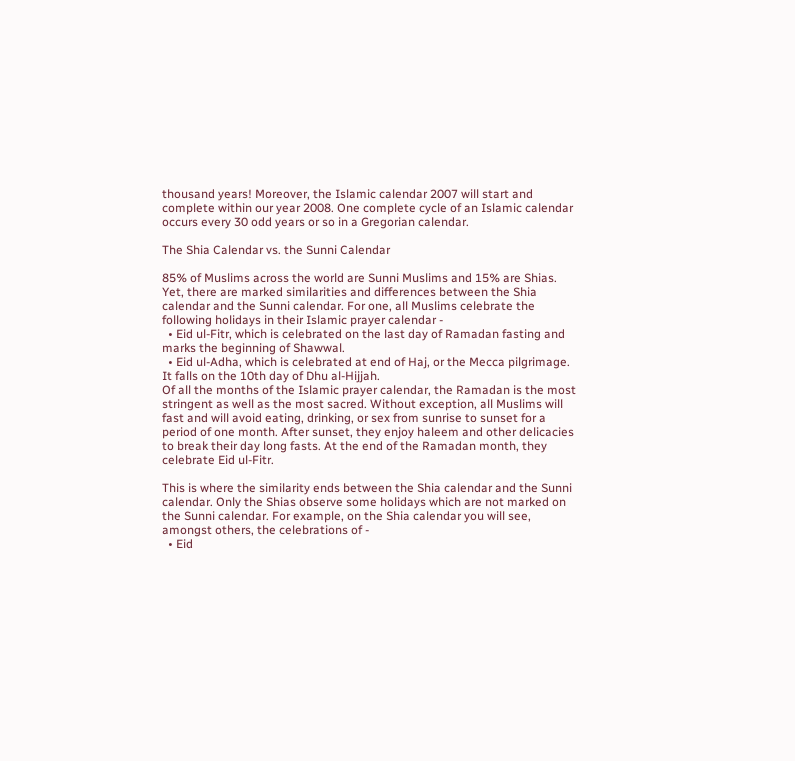thousand years! Moreover, the Islamic calendar 2007 will start and complete within our year 2008. One complete cycle of an Islamic calendar occurs every 30 odd years or so in a Gregorian calendar.

The Shia Calendar vs. the Sunni Calendar

85% of Muslims across the world are Sunni Muslims and 15% are Shias. Yet, there are marked similarities and differences between the Shia calendar and the Sunni calendar. For one, all Muslims celebrate the following holidays in their Islamic prayer calendar -
  • Eid ul-Fitr, which is celebrated on the last day of Ramadan fasting and marks the beginning of Shawwal.
  • Eid ul-Adha, which is celebrated at end of Haj, or the Mecca pilgrimage. It falls on the 10th day of Dhu al-Hijjah.
Of all the months of the Islamic prayer calendar, the Ramadan is the most stringent as well as the most sacred. Without exception, all Muslims will fast and will avoid eating, drinking, or sex from sunrise to sunset for a period of one month. After sunset, they enjoy haleem and other delicacies to break their day long fasts. At the end of the Ramadan month, they celebrate Eid ul-Fitr.

This is where the similarity ends between the Shia calendar and the Sunni calendar. Only the Shias observe some holidays which are not marked on the Sunni calendar. For example, on the Shia calendar you will see, amongst others, the celebrations of -
  • Eid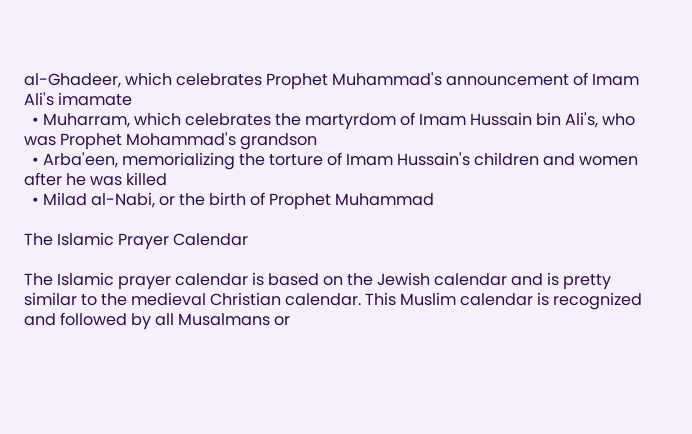al-Ghadeer, which celebrates Prophet Muhammad's announcement of Imam Ali's imamate
  • Muharram, which celebrates the martyrdom of Imam Hussain bin Ali's, who was Prophet Mohammad's grandson
  • Arba'een, memorializing the torture of Imam Hussain's children and women after he was killed
  • Milad al-Nabi, or the birth of Prophet Muhammad

The Islamic Prayer Calendar

The Islamic prayer calendar is based on the Jewish calendar and is pretty similar to the medieval Christian calendar. This Muslim calendar is recognized and followed by all Musalmans or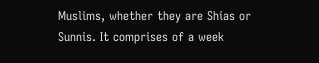Muslims, whether they are Shias or Sunnis. It comprises of a week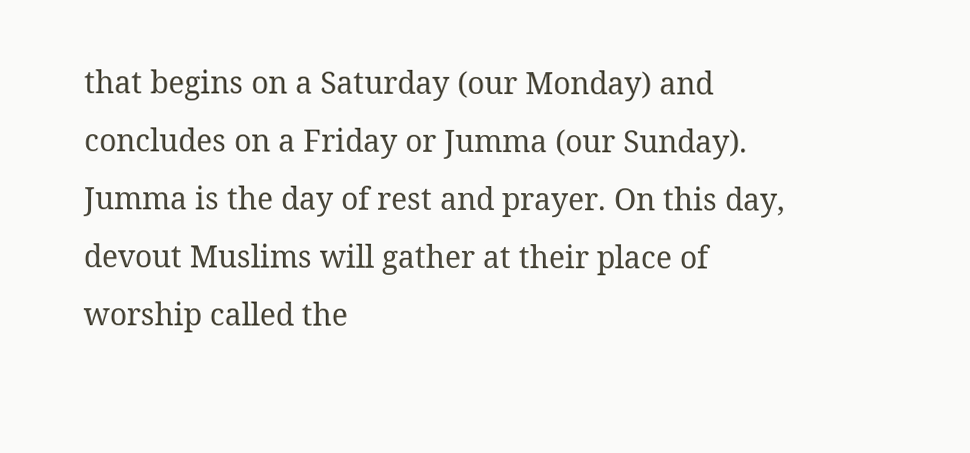that begins on a Saturday (our Monday) and concludes on a Friday or Jumma (our Sunday). Jumma is the day of rest and prayer. On this day, devout Muslims will gather at their place of worship called the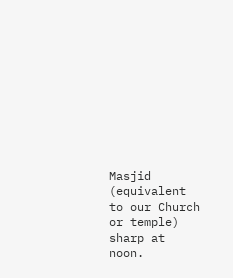Masjid (equivalent to our Church or temple) sharp at noon.